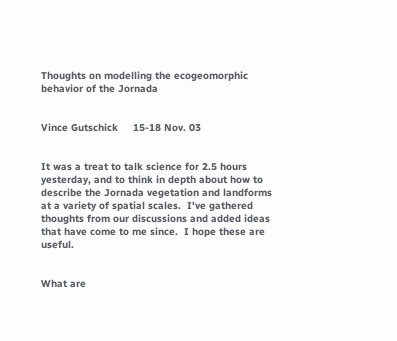Thoughts on modelling the ecogeomorphic behavior of the Jornada


Vince Gutschick     15-18 Nov. 03


It was a treat to talk science for 2.5 hours yesterday, and to think in depth about how to describe the Jornada vegetation and landforms at a variety of spatial scales.  I've gathered thoughts from our discussions and added ideas that have come to me since.  I hope these are useful.


What are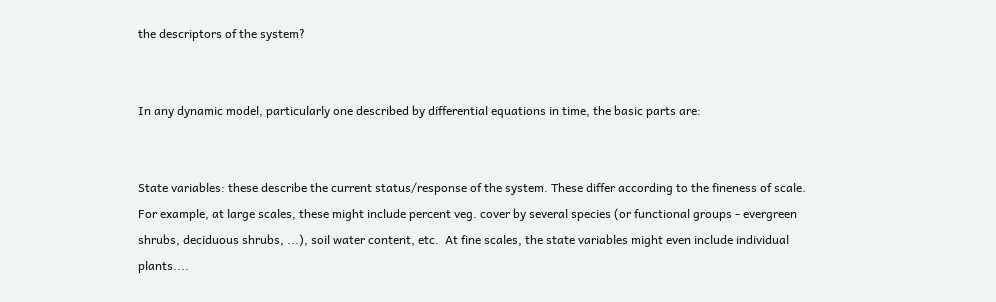the descriptors of the system?


In any dynamic model, particularly one described by differential equations in time, the basic parts are:


State variables: these describe the current status/response of the system. These differ according to the fineness of scale.  For example, at large scales, these might include percent veg. cover by several species (or functional groups - evergreen shrubs, deciduous shrubs, ...), soil water content, etc.  At fine scales, the state variables might even include individual plants....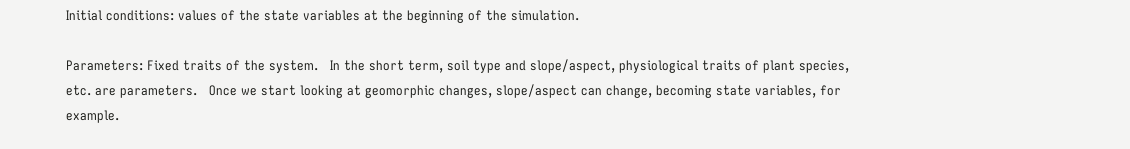Initial conditions: values of the state variables at the beginning of the simulation.

Parameters: Fixed traits of the system.   In the short term, soil type and slope/aspect, physiological traits of plant species, etc. are parameters.   Once we start looking at geomorphic changes, slope/aspect can change, becoming state variables, for example.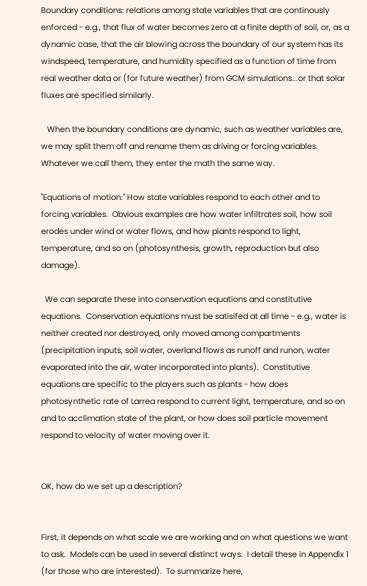Boundary conditions: relations among state variables that are continously enforced - e.g., that flux of water becomes zero at a finite depth of soil, or, as a dynamic case, that the air blowing across the boundary of our system has its windspeed, temperature, and humidity specified as a function of time from real weather data or (for future weather) from GCM simulations...or that solar fluxes are specified similarly.

   When the boundary conditions are dynamic, such as weather variables are, we may split them off and rename them as driving or forcing variables.  Whatever we call them, they enter the math the same way.

"Equations of motion:" How state variables respond to each other and to forcing variables.  Obvious examples are how water infiltrates soil, how soil erodes under wind or water flows, and how plants respond to light, temperature, and so on (photosynthesis, growth, reproduction but also damage).

  We can separate these into conservation equations and constitutive equations.  Conservation equations must be satisifed at all time - e.g., water is neither created nor destroyed, only moved among compartments (precipitation inputs, soil water, overland flows as runoff and runon, water evaporated into the air, water incorporated into plants).  Constitutive equations are specific to the players such as plants - how does photosynthetic rate of Larrea respond to current light, temperature, and so on and to acclimation state of the plant, or how does soil particle movement respond to velocity of water moving over it.


OK, how do we set up a description?


First, it depends on what scale we are working and on what questions we want to ask.  Models can be used in several distinct ways.  I detail these in Appendix 1 (for those who are interested).  To summarize here,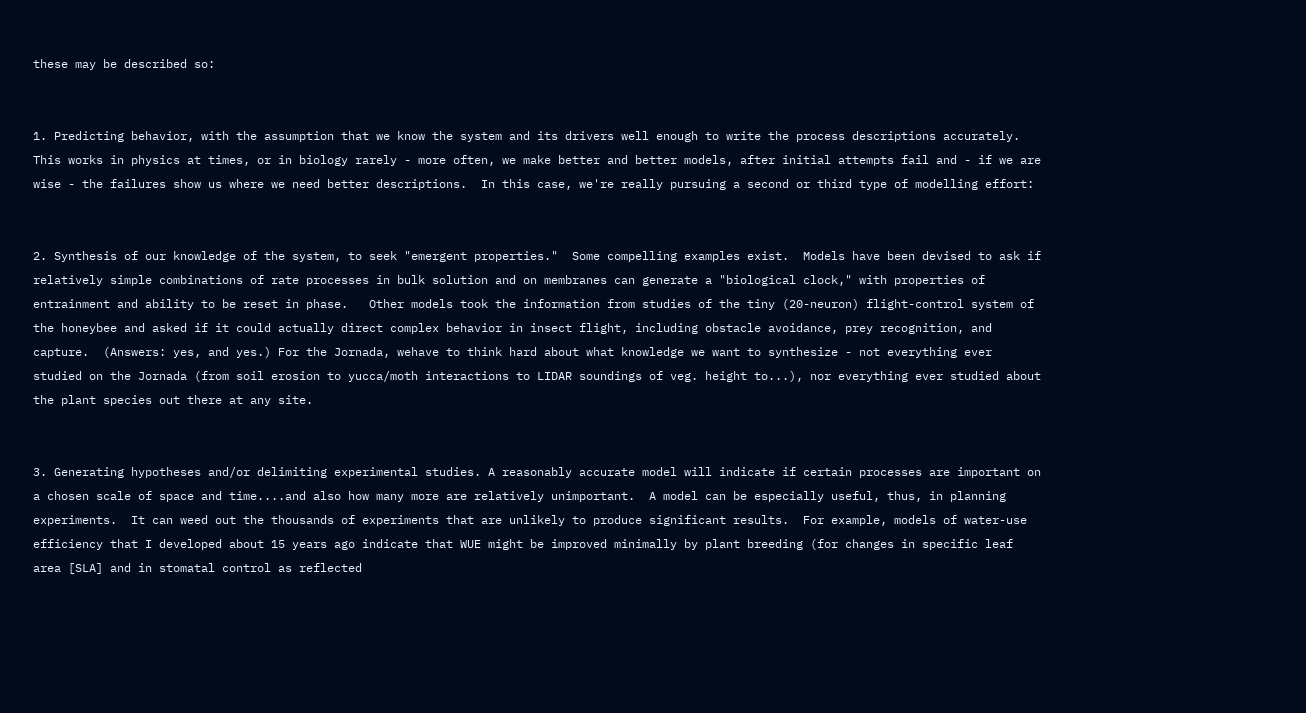these may be described so:


1. Predicting behavior, with the assumption that we know the system and its drivers well enough to write the process descriptions accurately.  This works in physics at times, or in biology rarely - more often, we make better and better models, after initial attempts fail and - if we are wise - the failures show us where we need better descriptions.  In this case, we're really pursuing a second or third type of modelling effort:


2. Synthesis of our knowledge of the system, to seek "emergent properties."  Some compelling examples exist.  Models have been devised to ask if relatively simple combinations of rate processes in bulk solution and on membranes can generate a "biological clock," with properties of entrainment and ability to be reset in phase.   Other models took the information from studies of the tiny (20-neuron) flight-control system of the honeybee and asked if it could actually direct complex behavior in insect flight, including obstacle avoidance, prey recognition, and capture.  (Answers: yes, and yes.) For the Jornada, wehave to think hard about what knowledge we want to synthesize - not everything ever studied on the Jornada (from soil erosion to yucca/moth interactions to LIDAR soundings of veg. height to...), nor everything ever studied about the plant species out there at any site.


3. Generating hypotheses and/or delimiting experimental studies. A reasonably accurate model will indicate if certain processes are important on a chosen scale of space and time....and also how many more are relatively unimportant.  A model can be especially useful, thus, in planning experiments.  It can weed out the thousands of experiments that are unlikely to produce significant results.  For example, models of water-use efficiency that I developed about 15 years ago indicate that WUE might be improved minimally by plant breeding (for changes in specific leaf area [SLA] and in stomatal control as reflected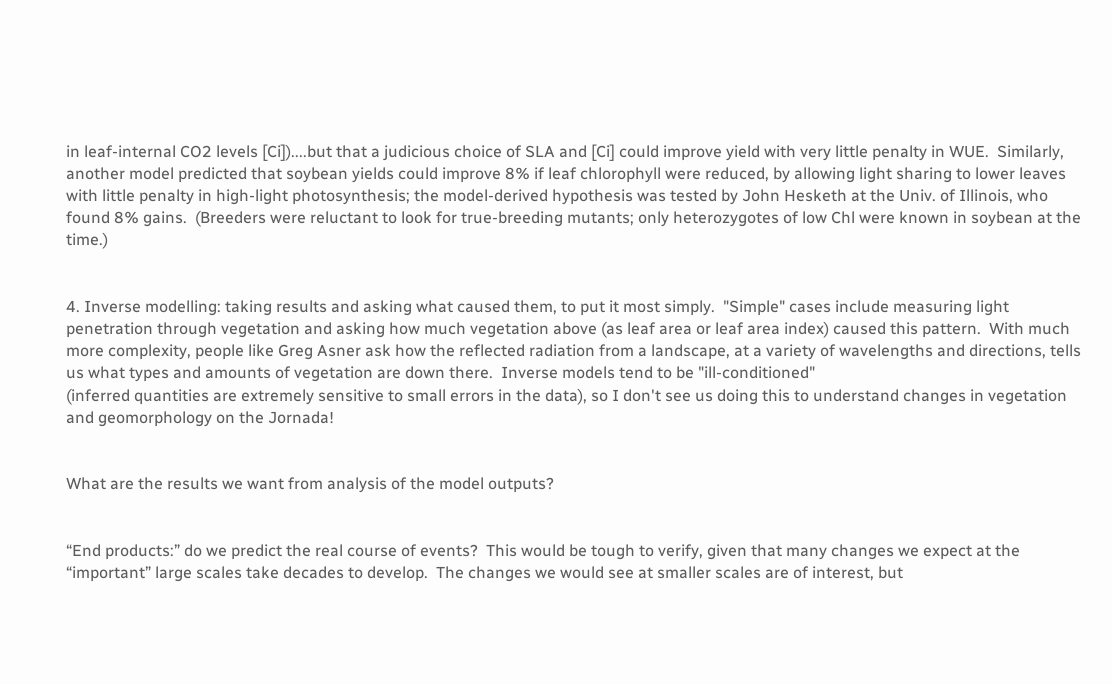in leaf-internal CO2 levels [Ci])....but that a judicious choice of SLA and [Ci] could improve yield with very little penalty in WUE.  Similarly, another model predicted that soybean yields could improve 8% if leaf chlorophyll were reduced, by allowing light sharing to lower leaves with little penalty in high-light photosynthesis; the model-derived hypothesis was tested by John Hesketh at the Univ. of Illinois, who found 8% gains.  (Breeders were reluctant to look for true-breeding mutants; only heterozygotes of low Chl were known in soybean at the time.)


4. Inverse modelling: taking results and asking what caused them, to put it most simply.  "Simple" cases include measuring light penetration through vegetation and asking how much vegetation above (as leaf area or leaf area index) caused this pattern.  With much more complexity, people like Greg Asner ask how the reflected radiation from a landscape, at a variety of wavelengths and directions, tells us what types and amounts of vegetation are down there.  Inverse models tend to be "ill-conditioned"
(inferred quantities are extremely sensitive to small errors in the data), so I don't see us doing this to understand changes in vegetation and geomorphology on the Jornada!


What are the results we want from analysis of the model outputs?


“End products:” do we predict the real course of events?  This would be tough to verify, given that many changes we expect at the “important” large scales take decades to develop.  The changes we would see at smaller scales are of interest, but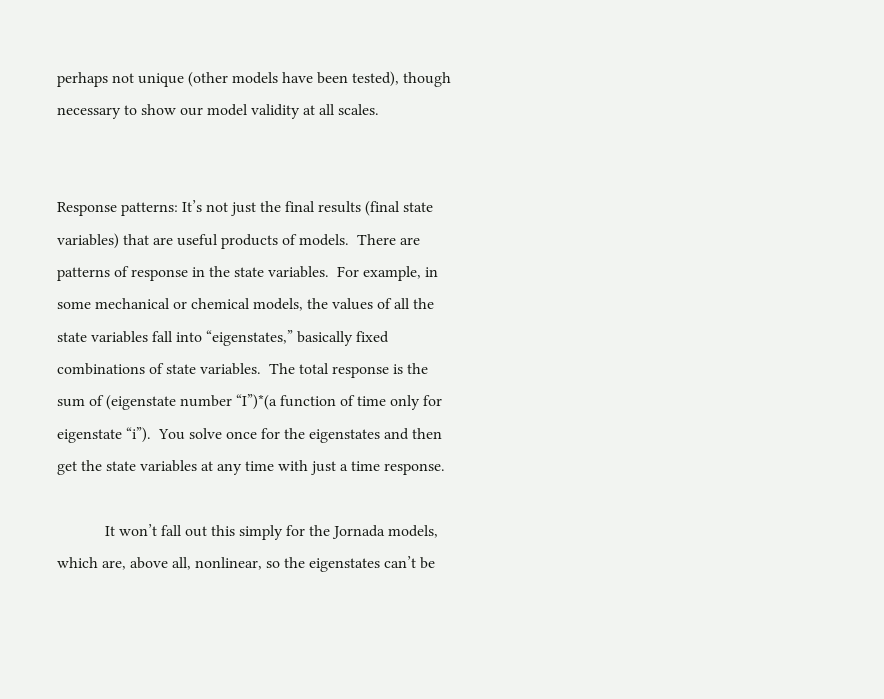perhaps not unique (other models have been tested), though necessary to show our model validity at all scales.


Response patterns: It’s not just the final results (final state variables) that are useful products of models.  There are patterns of response in the state variables.  For example, in some mechanical or chemical models, the values of all the state variables fall into “eigenstates,” basically fixed combinations of state variables.  The total response is the sum of (eigenstate number “I”)*(a function of time only for eigenstate “i”).  You solve once for the eigenstates and then get the state variables at any time with just a time response.

            It won’t fall out this simply for the Jornada models, which are, above all, nonlinear, so the eigenstates can’t be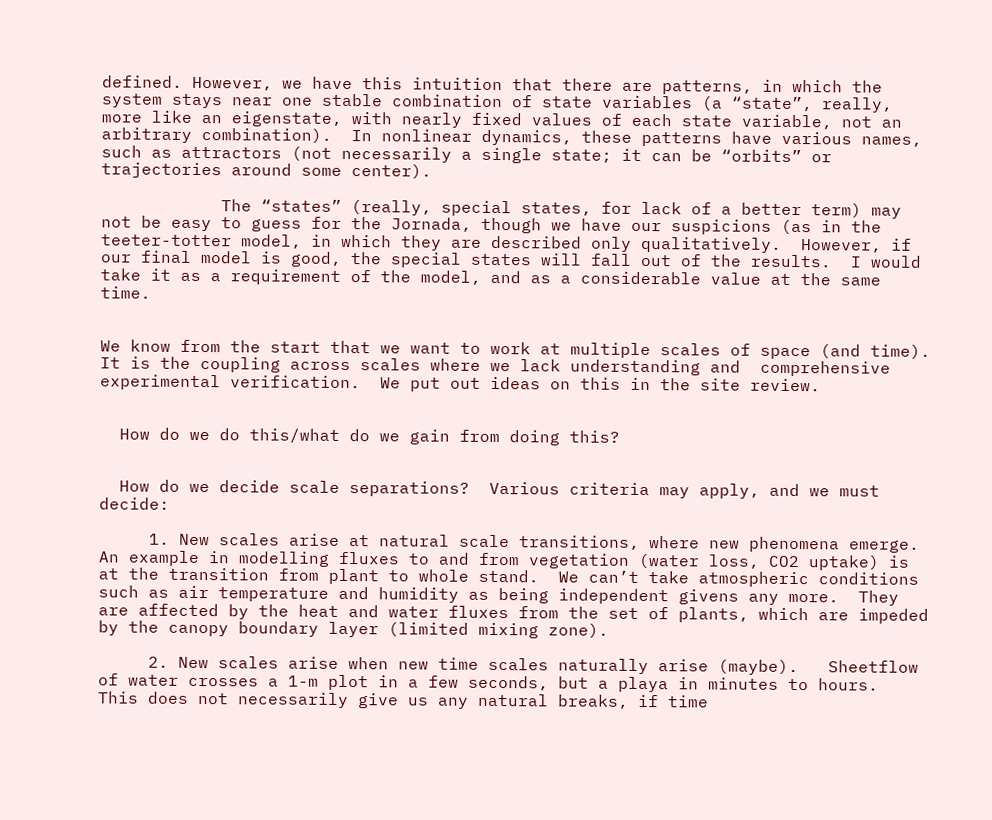defined. However, we have this intuition that there are patterns, in which the system stays near one stable combination of state variables (a “state”, really, more like an eigenstate, with nearly fixed values of each state variable, not an arbitrary combination).  In nonlinear dynamics, these patterns have various names, such as attractors (not necessarily a single state; it can be “orbits” or trajectories around some center).

            The “states” (really, special states, for lack of a better term) may not be easy to guess for the Jornada, though we have our suspicions (as in the teeter-totter model, in which they are described only qualitatively.  However, if our final model is good, the special states will fall out of the results.  I would take it as a requirement of the model, and as a considerable value at the same time.


We know from the start that we want to work at multiple scales of space (and time).  It is the coupling across scales where we lack understanding and  comprehensive experimental verification.  We put out ideas on this in the site review.


  How do we do this/what do we gain from doing this?


  How do we decide scale separations?  Various criteria may apply, and we must decide:

     1. New scales arise at natural scale transitions, where new phenomena emerge. An example in modelling fluxes to and from vegetation (water loss, CO2 uptake) is at the transition from plant to whole stand.  We can’t take atmospheric conditions such as air temperature and humidity as being independent givens any more.  They are affected by the heat and water fluxes from the set of plants, which are impeded by the canopy boundary layer (limited mixing zone).

     2. New scales arise when new time scales naturally arise (maybe).   Sheetflow of water crosses a 1-m plot in a few seconds, but a playa in minutes to hours.   This does not necessarily give us any natural breaks, if time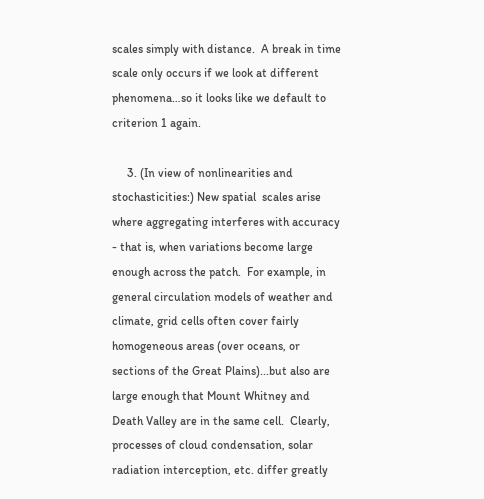scales simply with distance.  A break in time scale only occurs if we look at different phenomena…so it looks like we default to criterion 1 again.

     3. (In view of nonlinearities and stochasticities:) New spatial  scales arise where aggregating interferes with accuracy - that is, when variations become large enough across the patch.  For example, in general circulation models of weather and climate, grid cells often cover fairly homogeneous areas (over oceans, or sections of the Great Plains)...but also are large enough that Mount Whitney and Death Valley are in the same cell.  Clearly, processes of cloud condensation, solar radiation interception, etc. differ greatly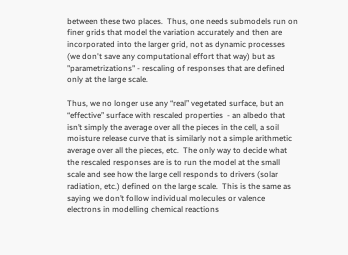between these two places.  Thus, one needs submodels run on finer grids that model the variation accurately and then are incorporated into the larger grid, not as dynamic processes (we don't save any computational effort that way) but as "parametrizations" - rescaling of responses that are defined only at the large scale.

Thus, we no longer use any “real” vegetated surface, but an “effective” surface with rescaled properties  - an albedo that isn’t simply the average over all the pieces in the cell, a soil moisture release curve that is similarly not a simple arithmetic average over all the pieces, etc.  The only way to decide what the rescaled responses are is to run the model at the small scale and see how the large cell responds to drivers (solar radiation, etc.) defined on the large scale.  This is the same as saying we don’t follow individual molecules or valence electrons in modelling chemical reactions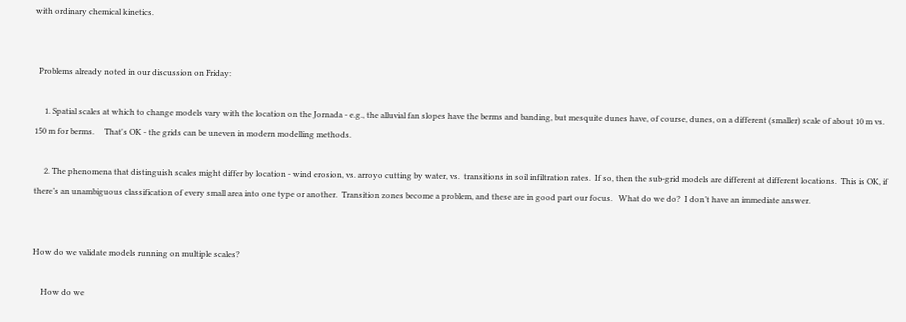with ordinary chemical kinetics.


  Problems already noted in our discussion on Friday:

     1. Spatial scales at which to change models vary with the location on the Jornada - e.g., the alluvial fan slopes have the berms and banding, but mesquite dunes have, of course, dunes, on a different (smaller) scale of about 10 m vs. 150 m for berms.     That's OK - the grids can be uneven in modern modelling methods.

     2. The phenomena that distinguish scales might differ by location - wind erosion, vs. arroyo cutting by water, vs.  transitions in soil infiltration rates.  If so, then the sub-grid models are different at different locations.  This is OK, if there’s an unambiguous classification of every small area into one type or another.  Transition zones become a problem, and these are in good part our focus.   What do we do?  I don’t have an immediate answer.


How do we validate models running on multiple scales?

    How do we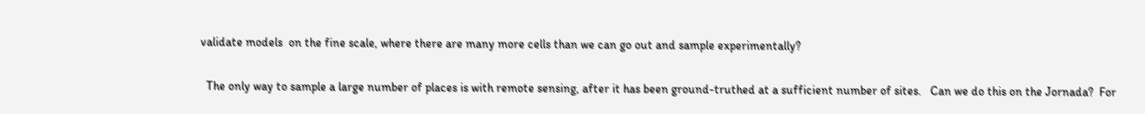validate models  on the fine scale, where there are many more cells than we can go out and sample experimentally?

  The only way to sample a large number of places is with remote sensing, after it has been ground-truthed at a sufficient number of sites.   Can we do this on the Jornada?  For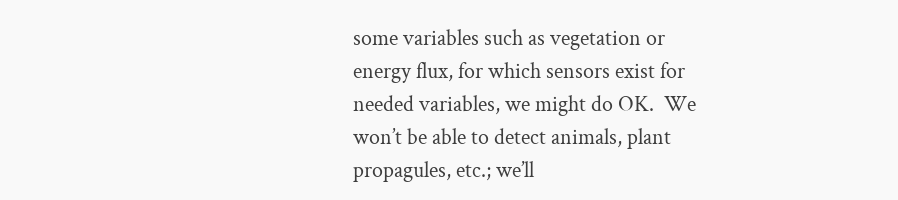some variables such as vegetation or energy flux, for which sensors exist for needed variables, we might do OK.  We won’t be able to detect animals, plant propagules, etc.; we’ll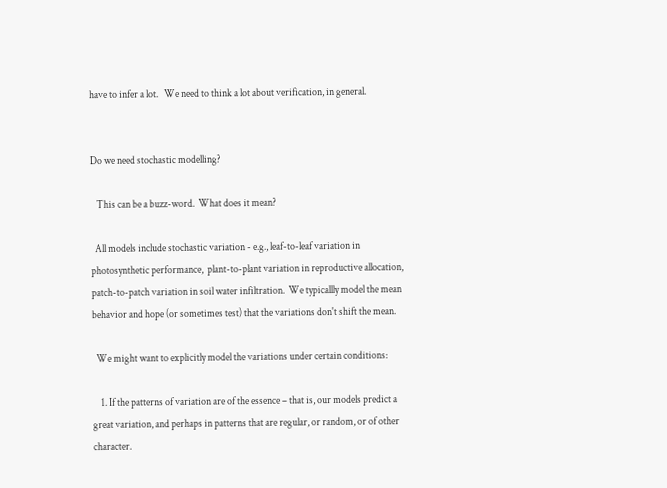have to infer a lot.   We need to think a lot about verification, in general.


Do we need stochastic modelling?

   This can be a buzz-word.  What does it mean?

  All models include stochastic variation - e.g., leaf-to-leaf variation in photosynthetic performance,  plant-to-plant variation in reproductive allocation, patch-to-patch variation in soil water infiltration.  We typicallly model the mean behavior and hope (or sometimes test) that the variations don't shift the mean.

  We might want to explicitly model the variations under certain conditions:

    1. If the patterns of variation are of the essence – that is, our models predict a great variation, and perhaps in patterns that are regular, or random, or of other character.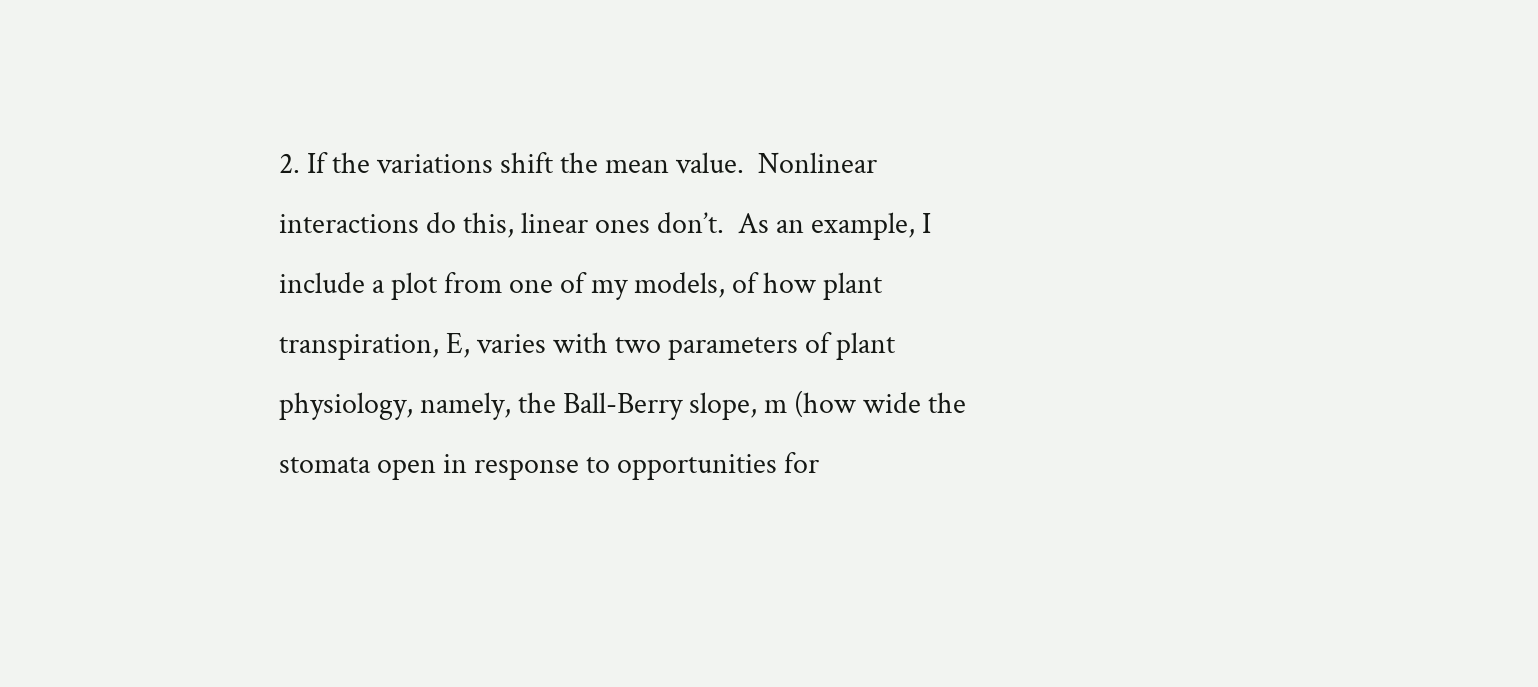2. If the variations shift the mean value.  Nonlinear interactions do this, linear ones don’t.  As an example, I include a plot from one of my models, of how plant transpiration, E, varies with two parameters of plant physiology, namely, the Ball-Berry slope, m (how wide the stomata open in response to opportunities for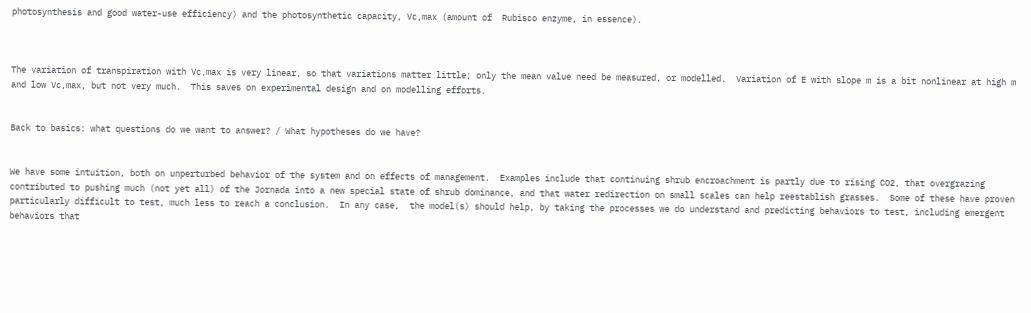photosynthesis and good water-use efficiency) and the photosynthetic capacity, Vc,max (amount of  Rubisco enzyme, in essence).



The variation of transpiration with Vc,max is very linear, so that variations matter little; only the mean value need be measured, or modelled.  Variation of E with slope m is a bit nonlinear at high m and low Vc,max, but not very much.  This saves on experimental design and on modelling efforts.


Back to basics: what questions do we want to answer? / What hypotheses do we have?


We have some intuition, both on unperturbed behavior of the system and on effects of management.  Examples include that continuing shrub encroachment is partly due to rising CO2, that overgrazing contributed to pushing much (not yet all) of the Jornada into a new special state of shrub dominance, and that water redirection on small scales can help reestablish grasses.  Some of these have proven particularly difficult to test, much less to reach a conclusion.  In any case,  the model(s) should help, by taking the processes we do understand and predicting behaviors to test, including emergent behaviors that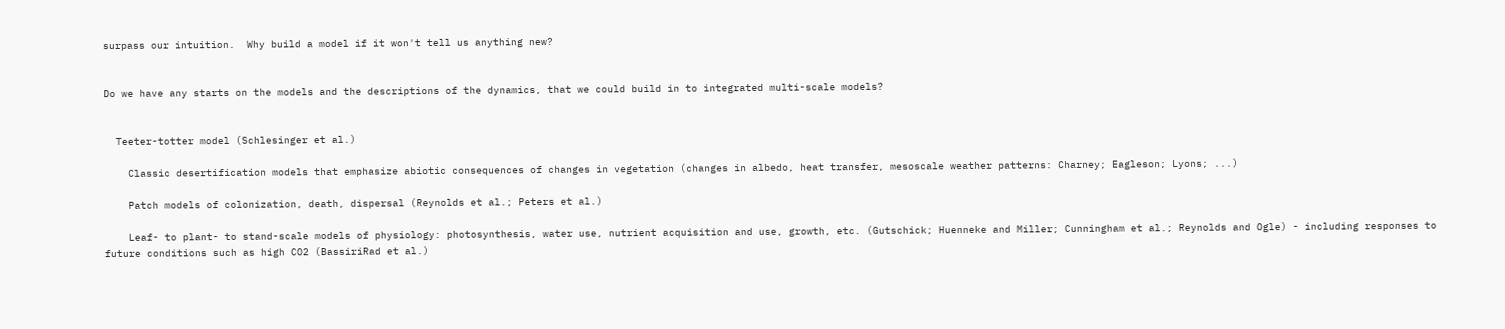surpass our intuition.  Why build a model if it won't tell us anything new?


Do we have any starts on the models and the descriptions of the dynamics, that we could build in to integrated multi-scale models?


  Teeter-totter model (Schlesinger et al.)

    Classic desertification models that emphasize abiotic consequences of changes in vegetation (changes in albedo, heat transfer, mesoscale weather patterns: Charney; Eagleson; Lyons; ...)

    Patch models of colonization, death, dispersal (Reynolds et al.; Peters et al.)

    Leaf- to plant- to stand-scale models of physiology: photosynthesis, water use, nutrient acquisition and use, growth, etc. (Gutschick; Huenneke and Miller; Cunningham et al.; Reynolds and Ogle) - including responses to future conditions such as high CO2 (BassiriRad et al.)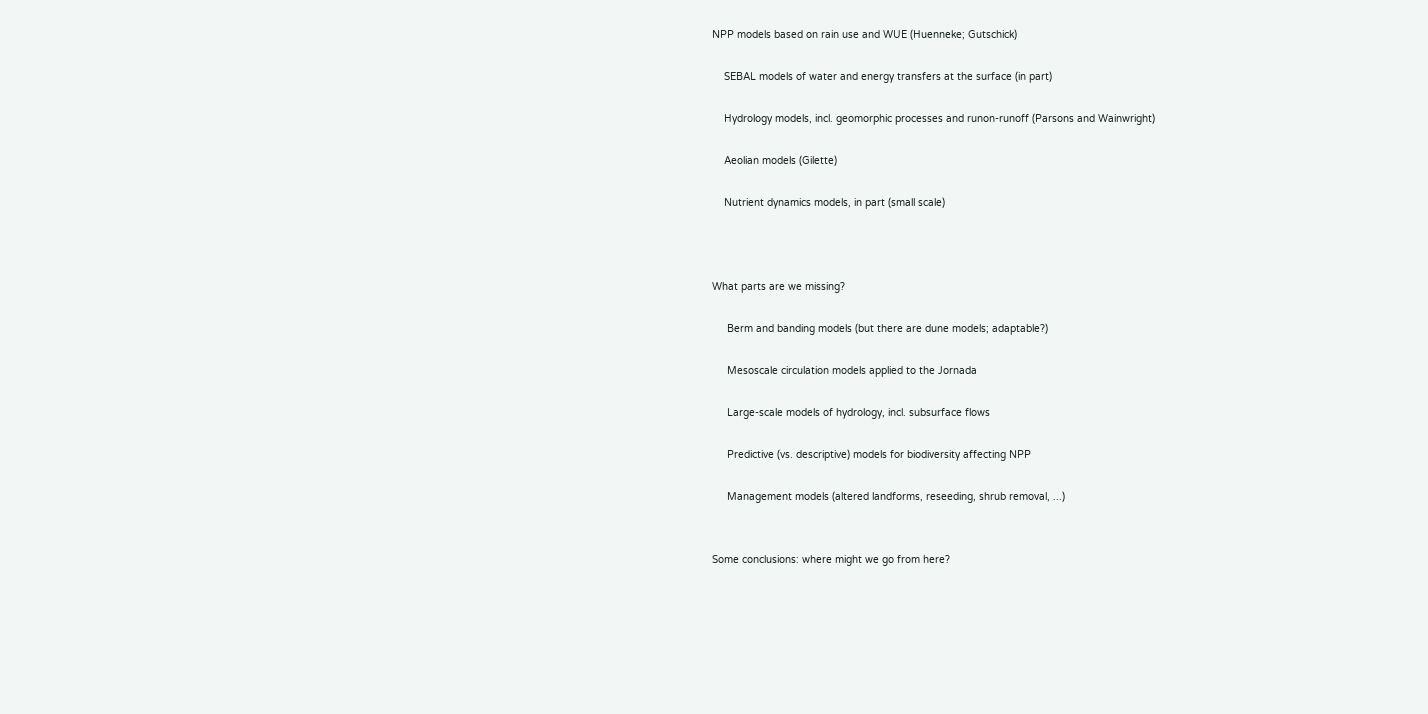NPP models based on rain use and WUE (Huenneke; Gutschick)

    SEBAL models of water and energy transfers at the surface (in part)

    Hydrology models, incl. geomorphic processes and runon-runoff (Parsons and Wainwright)

    Aeolian models (Gilette)

    Nutrient dynamics models, in part (small scale)



What parts are we missing?

     Berm and banding models (but there are dune models; adaptable?)

     Mesoscale circulation models applied to the Jornada

     Large-scale models of hydrology, incl. subsurface flows

     Predictive (vs. descriptive) models for biodiversity affecting NPP

     Management models (altered landforms, reseeding, shrub removal, ...)


Some conclusions: where might we go from here?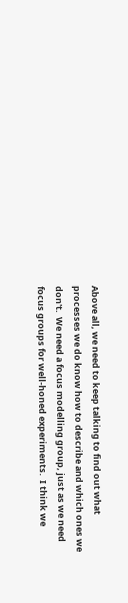Above all, we need to keep talking to find out what processes we do know how to describe and which ones we don't.  We need a focus modelling group, just as we need focus groups for well-honed experiments.  I think we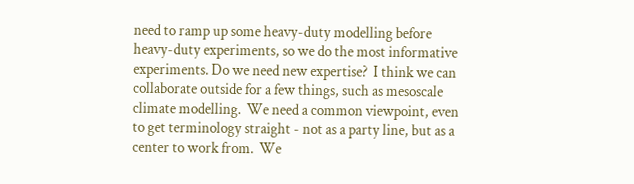need to ramp up some heavy-duty modelling before heavy-duty experiments, so we do the most informative experiments. Do we need new expertise?  I think we can collaborate outside for a few things, such as mesoscale climate modelling.  We need a common viewpoint, even to get terminology straight - not as a party line, but as a center to work from.  We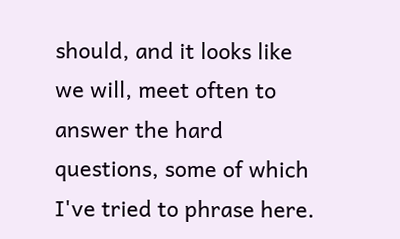should, and it looks like we will, meet often to answer the hard questions, some of which I've tried to phrase here.